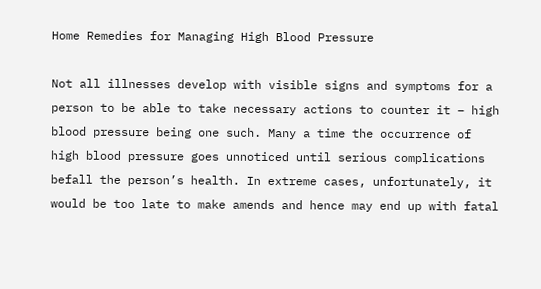Home Remedies for Managing High Blood Pressure

Not all illnesses develop with visible signs and symptoms for a person to be able to take necessary actions to counter it – high blood pressure being one such. Many a time the occurrence of high blood pressure goes unnoticed until serious complications befall the person’s health. In extreme cases, unfortunately, it would be too late to make amends and hence may end up with fatal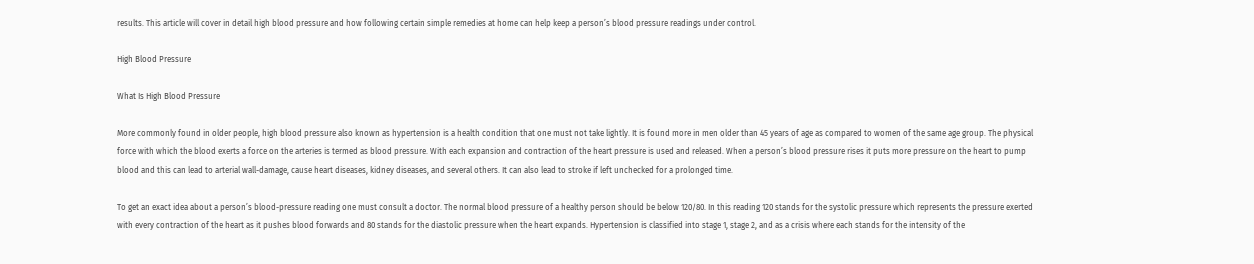results. This article will cover in detail high blood pressure and how following certain simple remedies at home can help keep a person’s blood pressure readings under control.

High Blood Pressure

What Is High Blood Pressure

More commonly found in older people, high blood pressure also known as hypertension is a health condition that one must not take lightly. It is found more in men older than 45 years of age as compared to women of the same age group. The physical force with which the blood exerts a force on the arteries is termed as blood pressure. With each expansion and contraction of the heart pressure is used and released. When a person’s blood pressure rises it puts more pressure on the heart to pump blood and this can lead to arterial wall-damage, cause heart diseases, kidney diseases, and several others. It can also lead to stroke if left unchecked for a prolonged time.

To get an exact idea about a person’s blood-pressure reading one must consult a doctor. The normal blood pressure of a healthy person should be below 120/80. In this reading 120 stands for the systolic pressure which represents the pressure exerted with every contraction of the heart as it pushes blood forwards and 80 stands for the diastolic pressure when the heart expands. Hypertension is classified into stage 1, stage 2, and as a crisis where each stands for the intensity of the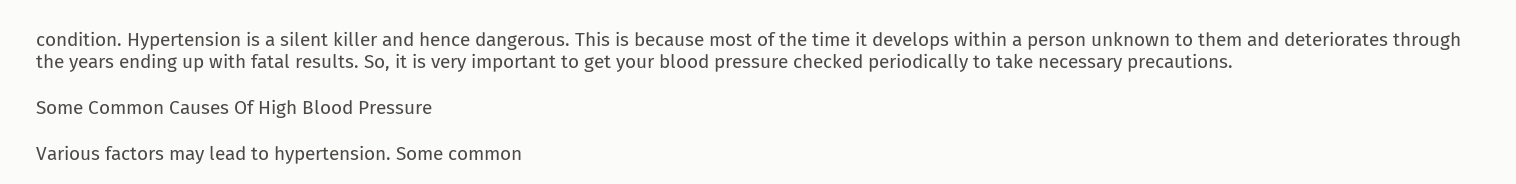condition. Hypertension is a silent killer and hence dangerous. This is because most of the time it develops within a person unknown to them and deteriorates through the years ending up with fatal results. So, it is very important to get your blood pressure checked periodically to take necessary precautions.

Some Common Causes Of High Blood Pressure

Various factors may lead to hypertension. Some common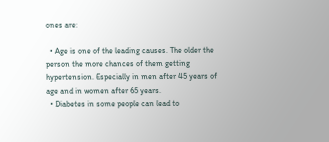ones are:

  • Age is one of the leading causes. The older the person the more chances of them getting hypertension. Especially in men after 45 years of age and in women after 65 years.
  • Diabetes in some people can lead to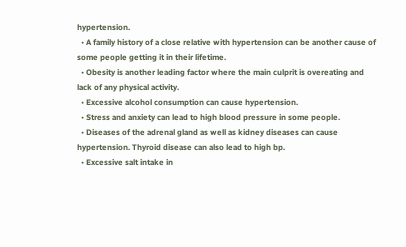hypertension.
  • A family history of a close relative with hypertension can be another cause of some people getting it in their lifetime.
  • Obesity is another leading factor where the main culprit is overeating and lack of any physical activity.
  • Excessive alcohol consumption can cause hypertension.
  • Stress and anxiety can lead to high blood pressure in some people.
  • Diseases of the adrenal gland as well as kidney diseases can cause hypertension. Thyroid disease can also lead to high bp.
  • Excessive salt intake in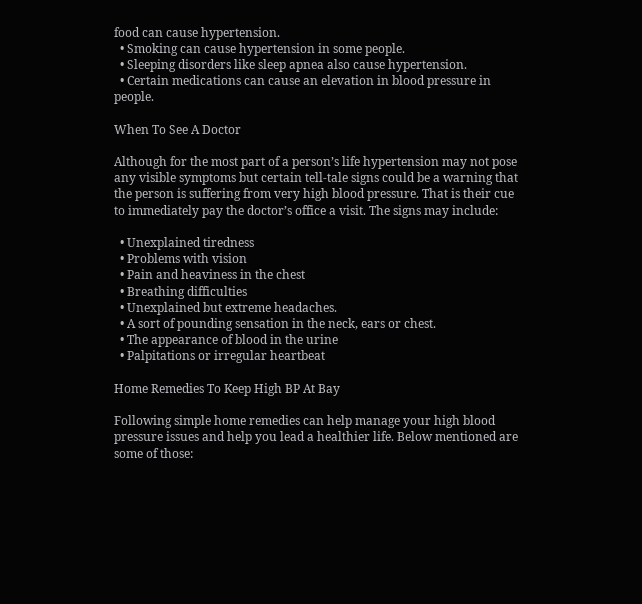food can cause hypertension.
  • Smoking can cause hypertension in some people.
  • Sleeping disorders like sleep apnea also cause hypertension.
  • Certain medications can cause an elevation in blood pressure in people.

When To See A Doctor

Although for the most part of a person’s life hypertension may not pose any visible symptoms but certain tell-tale signs could be a warning that the person is suffering from very high blood pressure. That is their cue to immediately pay the doctor’s office a visit. The signs may include:

  • Unexplained tiredness
  • Problems with vision
  • Pain and heaviness in the chest
  • Breathing difficulties
  • Unexplained but extreme headaches.
  • A sort of pounding sensation in the neck, ears or chest.
  • The appearance of blood in the urine
  • Palpitations or irregular heartbeat

Home Remedies To Keep High BP At Bay

Following simple home remedies can help manage your high blood pressure issues and help you lead a healthier life. Below mentioned are some of those: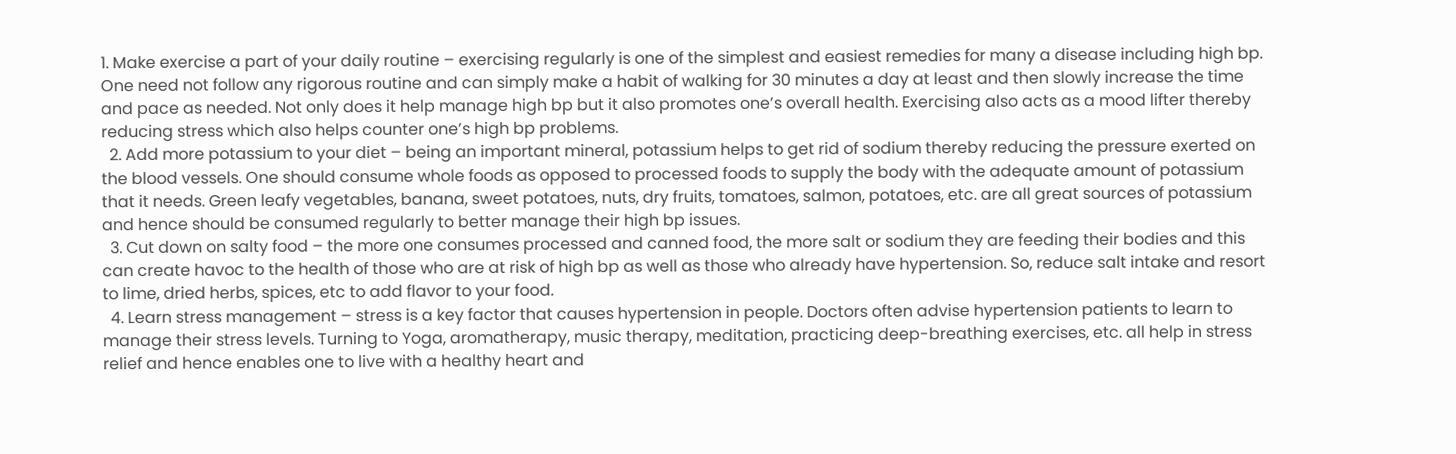1. Make exercise a part of your daily routine – exercising regularly is one of the simplest and easiest remedies for many a disease including high bp. One need not follow any rigorous routine and can simply make a habit of walking for 30 minutes a day at least and then slowly increase the time and pace as needed. Not only does it help manage high bp but it also promotes one’s overall health. Exercising also acts as a mood lifter thereby reducing stress which also helps counter one’s high bp problems.
  2. Add more potassium to your diet – being an important mineral, potassium helps to get rid of sodium thereby reducing the pressure exerted on the blood vessels. One should consume whole foods as opposed to processed foods to supply the body with the adequate amount of potassium that it needs. Green leafy vegetables, banana, sweet potatoes, nuts, dry fruits, tomatoes, salmon, potatoes, etc. are all great sources of potassium and hence should be consumed regularly to better manage their high bp issues.
  3. Cut down on salty food – the more one consumes processed and canned food, the more salt or sodium they are feeding their bodies and this can create havoc to the health of those who are at risk of high bp as well as those who already have hypertension. So, reduce salt intake and resort to lime, dried herbs, spices, etc to add flavor to your food.
  4. Learn stress management – stress is a key factor that causes hypertension in people. Doctors often advise hypertension patients to learn to manage their stress levels. Turning to Yoga, aromatherapy, music therapy, meditation, practicing deep-breathing exercises, etc. all help in stress relief and hence enables one to live with a healthy heart and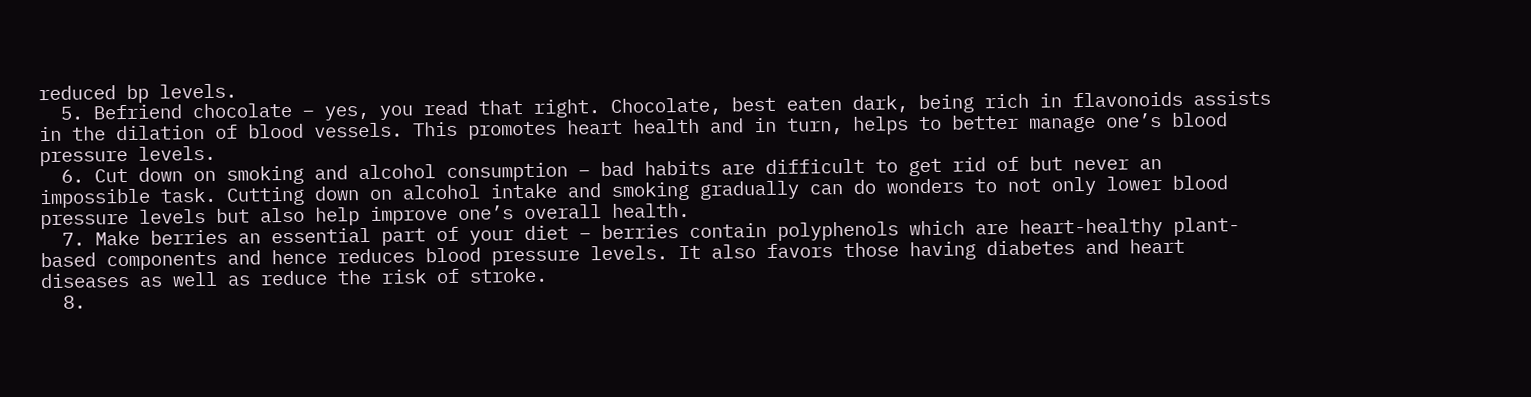reduced bp levels.
  5. Befriend chocolate – yes, you read that right. Chocolate, best eaten dark, being rich in flavonoids assists in the dilation of blood vessels. This promotes heart health and in turn, helps to better manage one’s blood pressure levels.
  6. Cut down on smoking and alcohol consumption – bad habits are difficult to get rid of but never an impossible task. Cutting down on alcohol intake and smoking gradually can do wonders to not only lower blood pressure levels but also help improve one’s overall health.
  7. Make berries an essential part of your diet – berries contain polyphenols which are heart-healthy plant-based components and hence reduces blood pressure levels. It also favors those having diabetes and heart diseases as well as reduce the risk of stroke.
  8.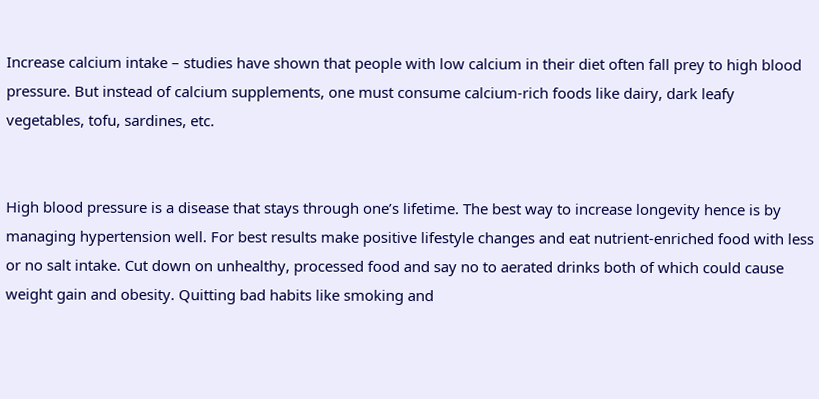Increase calcium intake – studies have shown that people with low calcium in their diet often fall prey to high blood pressure. But instead of calcium supplements, one must consume calcium-rich foods like dairy, dark leafy vegetables, tofu, sardines, etc.


High blood pressure is a disease that stays through one’s lifetime. The best way to increase longevity hence is by managing hypertension well. For best results make positive lifestyle changes and eat nutrient-enriched food with less or no salt intake. Cut down on unhealthy, processed food and say no to aerated drinks both of which could cause weight gain and obesity. Quitting bad habits like smoking and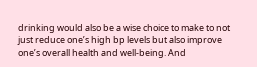drinking would also be a wise choice to make to not just reduce one’s high bp levels but also improve one’s overall health and well-being. And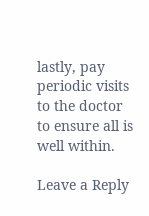lastly, pay periodic visits to the doctor to ensure all is well within.

Leave a Reply